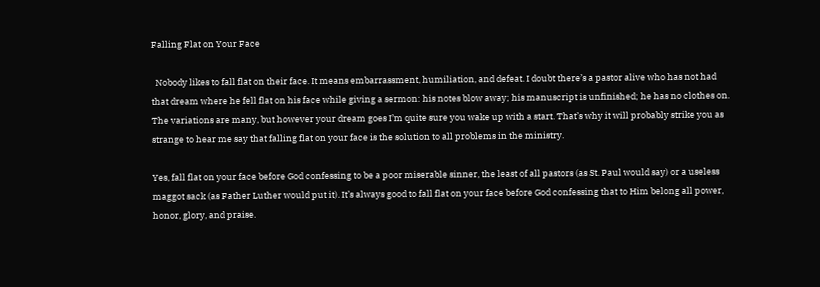Falling Flat on Your Face

  Nobody likes to fall flat on their face. It means embarrassment, humiliation, and defeat. I doubt there’s a pastor alive who has not had that dream where he fell flat on his face while giving a sermon: his notes blow away; his manuscript is unfinished; he has no clothes on. The variations are many, but however your dream goes I’m quite sure you wake up with a start. That’s why it will probably strike you as strange to hear me say that falling flat on your face is the solution to all problems in the ministry.

Yes, fall flat on your face before God confessing to be a poor miserable sinner, the least of all pastors (as St. Paul would say) or a useless maggot sack (as Father Luther would put it). It’s always good to fall flat on your face before God confessing that to Him belong all power, honor, glory, and praise.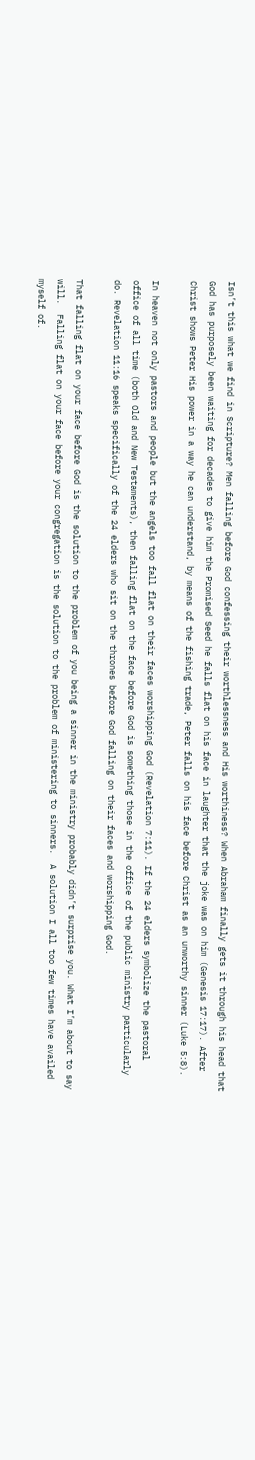Isn’t this what we find in Scripture? Men falling before God confessing their worthlessness and His worthiness? When Abraham finally gets it through his head that God has purposely been waiting for decades to give him the Promised Seed he falls flat on his face in laughter that the joke was on him (Genesis 17:17). After Christ shows Peter His power in a way he can understand, by means of the fishing trade, Peter falls on his face before Christ as an unworthy sinner (Luke 5:8).

In heaven not only pastors and people but the angels too fall flat on their faces worshipping God (Revelation 7:11). If the 24 elders symbolize the pastoral office of all time (both Old and New Testaments), then falling flat on the face before God is something those in the office of the public ministry particularly do. Revelation 11:16 speaks specifically of the 24 elders who sit on the thrones before God falling on their faces and worshipping God.

That falling flat on your face before God is the solution to the problem of you being a sinner in the ministry probably didn’t surprise you. What I’m about to say will.  Falling flat on your face before your congregation is the solution to the problem of ministering to sinners.  A solution I all too few times have availed myself of.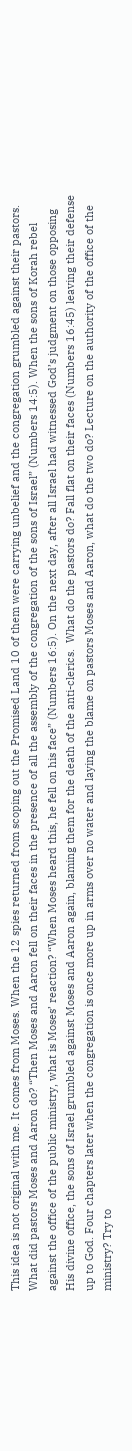This idea is not original with me. It comes from Moses. When the 12 spies returned from scoping out the Promised Land 10 of them were carrying unbelief and the congregation grumbled against their pastors. What did pastors Moses and Aaron do? “Then Moses and Aaron fell on their faces in the presence of all the assembly of the congregation of the sons of Israel” (Numbers 14:5). When the sons of Korah rebel against the office of the public ministry, what is Moses’ reaction? “When Moses heard this, he fell on his face” (Numbers 16:5). On the next day, after all Israel had witnessed God’s judgment on those opposing His divine office, the sons of Israel grumbled against Moses and Aaron again, blaming them for the death of the anti-clerics.  What do the pastors do? Fall flat on their faces (Numbers 16:45) leaving their defense up to God. Four chapters later when the congregation is once more up in arms over no water and laying the blame on pastors Moses and Aaron, what do the two do? Lecture on the authority of the office of the ministry? Try to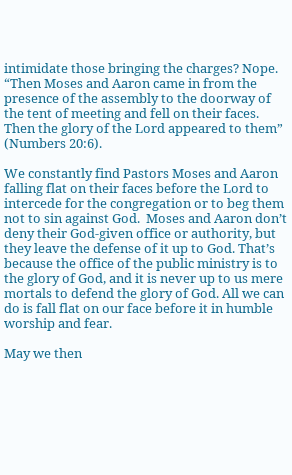intimidate those bringing the charges? Nope. “Then Moses and Aaron came in from the presence of the assembly to the doorway of the tent of meeting and fell on their faces. Then the glory of the Lord appeared to them” (Numbers 20:6).

We constantly find Pastors Moses and Aaron falling flat on their faces before the Lord to intercede for the congregation or to beg them not to sin against God.  Moses and Aaron don’t deny their God-given office or authority, but they leave the defense of it up to God. That’s because the office of the public ministry is to the glory of God, and it is never up to us mere mortals to defend the glory of God. All we can do is fall flat on our face before it in humble worship and fear.

May we then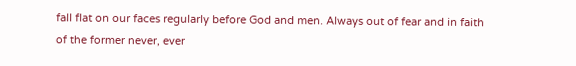fall flat on our faces regularly before God and men. Always out of fear and in faith of the former never, ever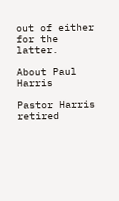out of either for the latter.

About Paul Harris

Pastor Harris retired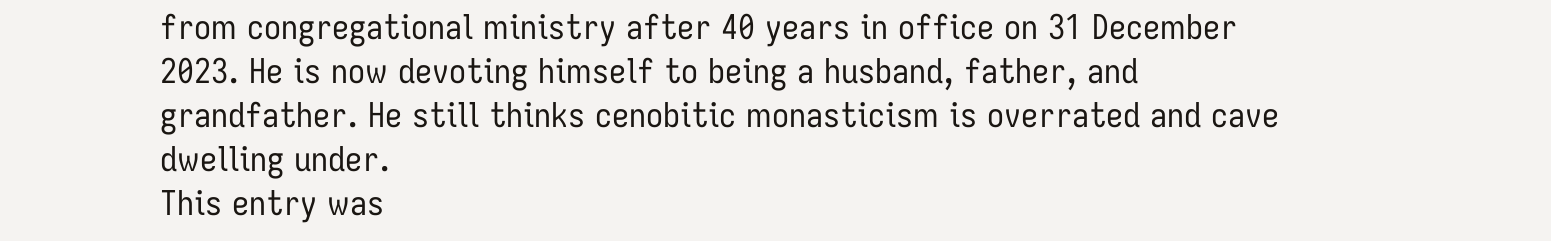from congregational ministry after 40 years in office on 31 December 2023. He is now devoting himself to being a husband, father, and grandfather. He still thinks cenobitic monasticism is overrated and cave dwelling under.
This entry was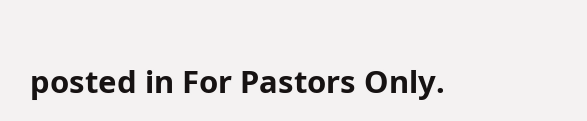posted in For Pastors Only.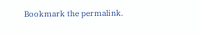Bookmark the permalink.